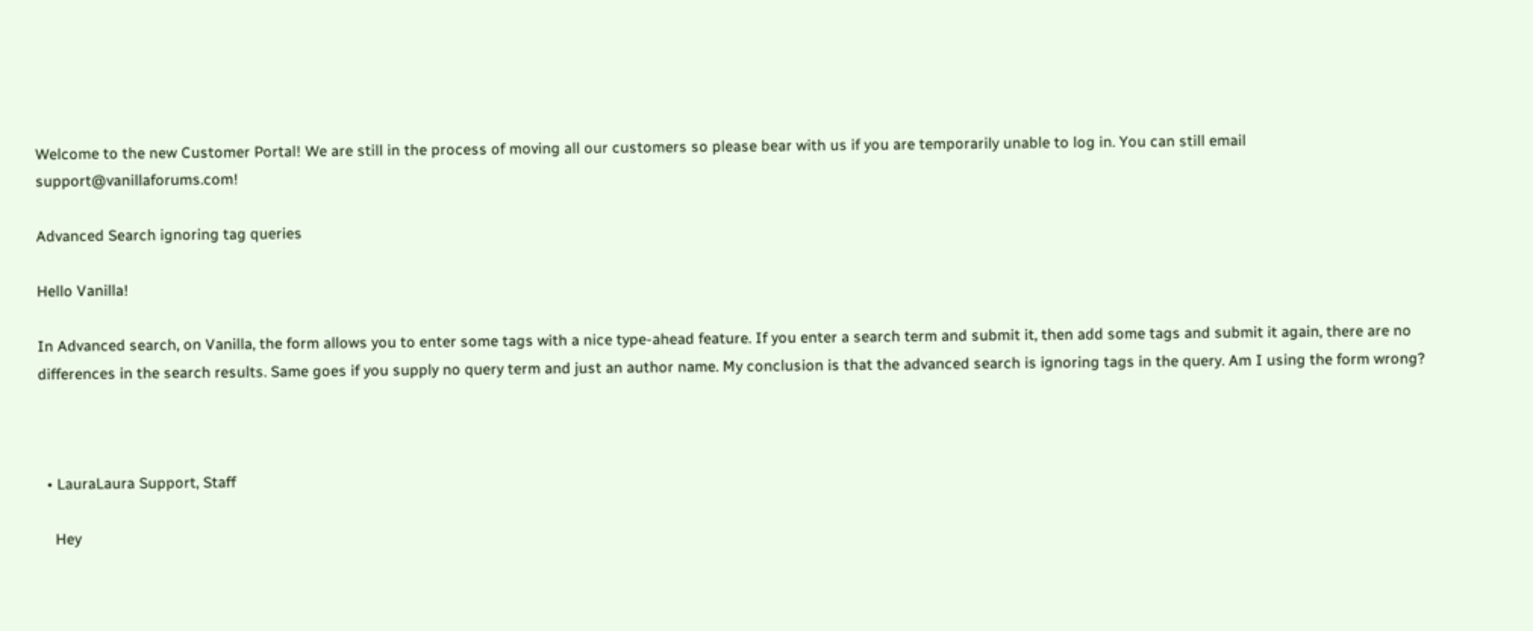Welcome to the new Customer Portal! We are still in the process of moving all our customers so please bear with us if you are temporarily unable to log in. You can still email support@vanillaforums.com!

Advanced Search ignoring tag queries

Hello Vanilla!

In Advanced search, on Vanilla, the form allows you to enter some tags with a nice type-ahead feature. If you enter a search term and submit it, then add some tags and submit it again, there are no differences in the search results. Same goes if you supply no query term and just an author name. My conclusion is that the advanced search is ignoring tags in the query. Am I using the form wrong?



  • LauraLaura Support, Staff

    Hey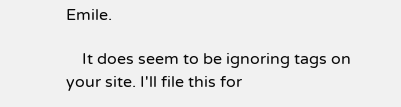Emile.

    It does seem to be ignoring tags on your site. I'll file this for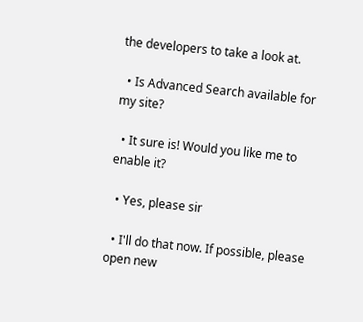the developers to take a look at.

  • Is Advanced Search available for my site?

  • It sure is! Would you like me to enable it?

  • Yes, please sir

  • I'll do that now. If possible, please open new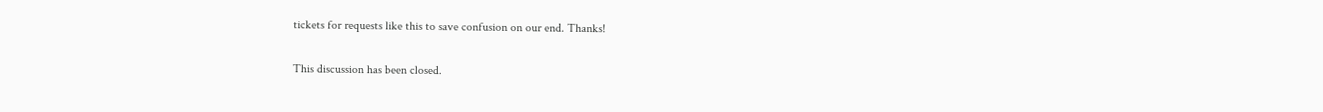tickets for requests like this to save confusion on our end. Thanks!

This discussion has been closed.